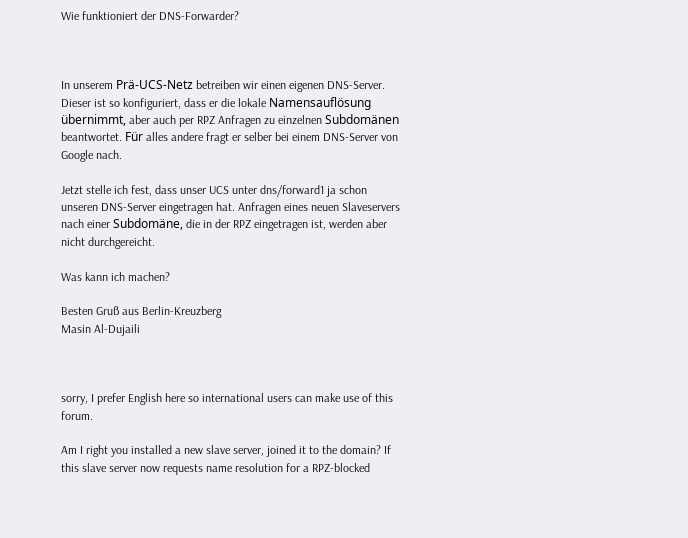Wie funktioniert der DNS-Forwarder?



In unserem Prä-UCS-Netz betreiben wir einen eigenen DNS-Server. Dieser ist so konfiguriert, dass er die lokale Namensauflösung übernimmt, aber auch per RPZ Anfragen zu einzelnen Subdomänen beantwortet. Für alles andere fragt er selber bei einem DNS-Server von Google nach.

Jetzt stelle ich fest, dass unser UCS unter dns/forward1 ja schon unseren DNS-Server eingetragen hat. Anfragen eines neuen Slaveservers nach einer Subdomäne, die in der RPZ eingetragen ist, werden aber nicht durchgereicht.

Was kann ich machen?

Besten Gruß aus Berlin-Kreuzberg
Masin Al-Dujaili



sorry, I prefer English here so international users can make use of this forum.

Am I right you installed a new slave server, joined it to the domain? If this slave server now requests name resolution for a RPZ-blocked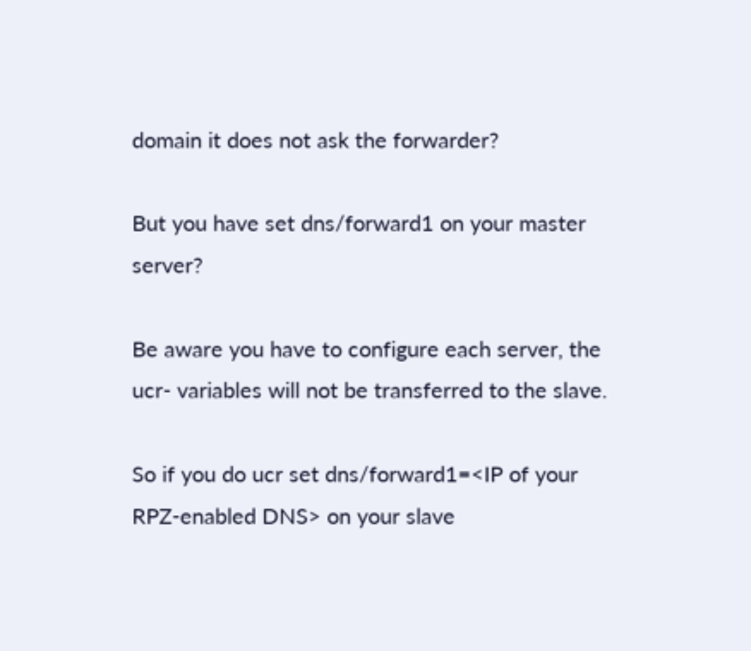domain it does not ask the forwarder?

But you have set dns/forward1 on your master server?

Be aware you have to configure each server, the ucr- variables will not be transferred to the slave.

So if you do ucr set dns/forward1=<IP of your RPZ-enabled DNS> on your slave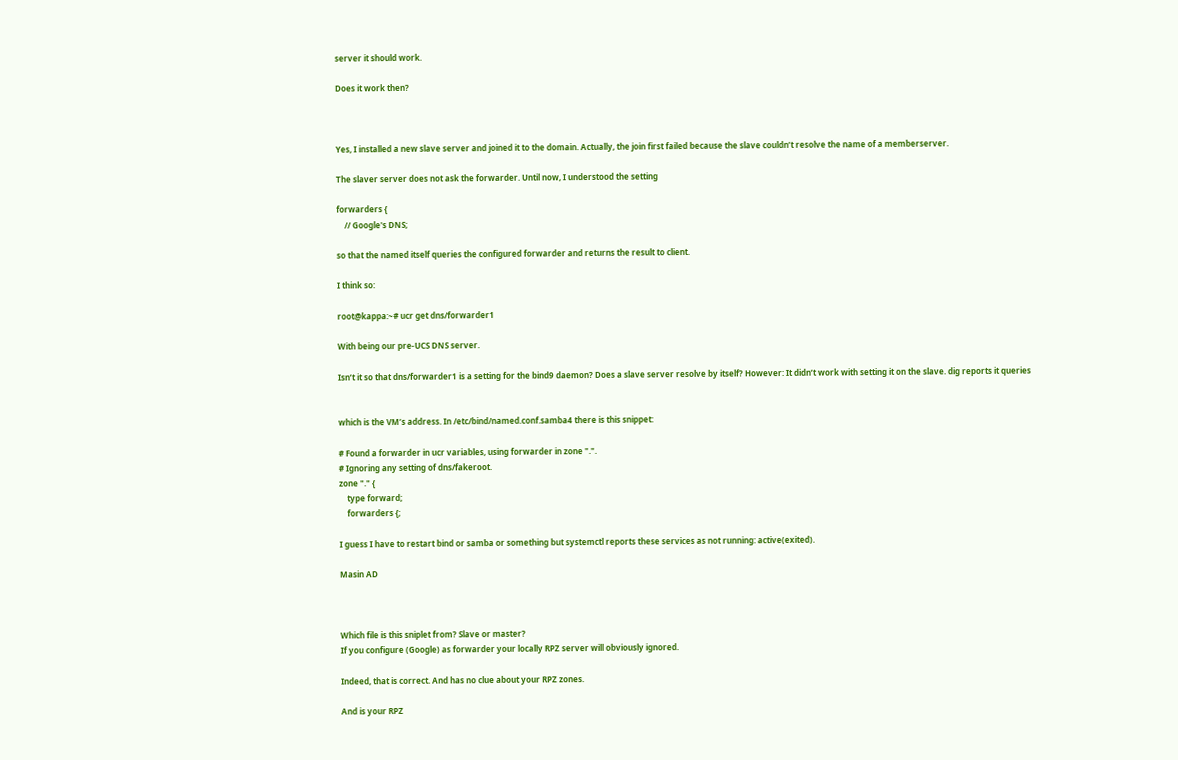server it should work.

Does it work then?



Yes, I installed a new slave server and joined it to the domain. Actually, the join first failed because the slave couldn’t resolve the name of a memberserver.

The slaver server does not ask the forwarder. Until now, I understood the setting

forwarders {
    // Google's DNS;

so that the named itself queries the configured forwarder and returns the result to client.

I think so:

root@kappa:~# ucr get dns/forwarder1

With being our pre-UCS DNS server.

Isn’t it so that dns/forwarder1 is a setting for the bind9 daemon? Does a slave server resolve by itself? However: It didn’t work with setting it on the slave. dig reports it queries


which is the VM’s address. In /etc/bind/named.conf.samba4 there is this snippet:

# Found a forwarder in ucr variables, using forwarder in zone ".".
# Ignoring any setting of dns/fakeroot.
zone "." {
    type forward;
    forwarders {;

I guess I have to restart bind or samba or something but systemctl reports these services as not running: active(exited).

Masin AD



Which file is this sniplet from? Slave or master?
If you configure (Google) as forwarder your locally RPZ server will obviously ignored.

Indeed, that is correct. And has no clue about your RPZ zones.

And is your RPZ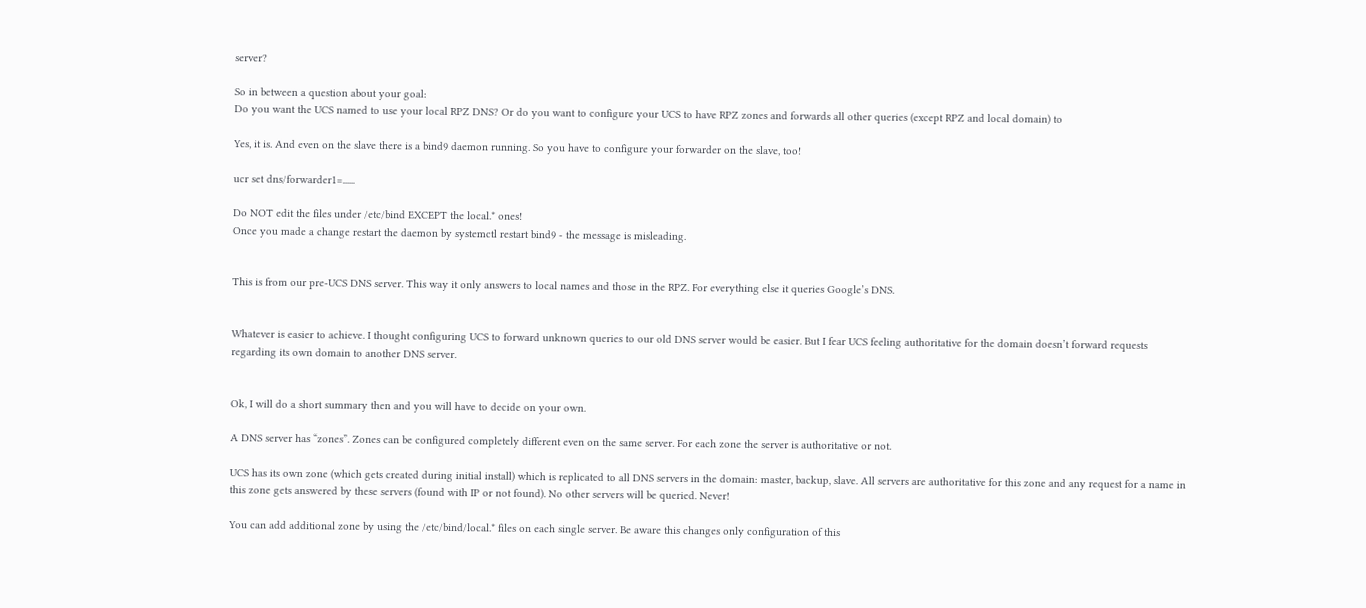server?

So in between a question about your goal:
Do you want the UCS named to use your local RPZ DNS? Or do you want to configure your UCS to have RPZ zones and forwards all other queries (except RPZ and local domain) to

Yes, it is. And even on the slave there is a bind9 daemon running. So you have to configure your forwarder on the slave, too!

ucr set dns/forwarder1=......

Do NOT edit the files under /etc/bind EXCEPT the local.* ones!
Once you made a change restart the daemon by systemctl restart bind9 - the message is misleading.


This is from our pre-UCS DNS server. This way it only answers to local names and those in the RPZ. For everything else it queries Google’s DNS.


Whatever is easier to achieve. I thought configuring UCS to forward unknown queries to our old DNS server would be easier. But I fear UCS feeling authoritative for the domain doesn’t forward requests regarding its own domain to another DNS server.


Ok, I will do a short summary then and you will have to decide on your own.

A DNS server has “zones”. Zones can be configured completely different even on the same server. For each zone the server is authoritative or not.

UCS has its own zone (which gets created during initial install) which is replicated to all DNS servers in the domain: master, backup, slave. All servers are authoritative for this zone and any request for a name in this zone gets answered by these servers (found with IP or not found). No other servers will be queried. Never!

You can add additional zone by using the /etc/bind/local.* files on each single server. Be aware this changes only configuration of this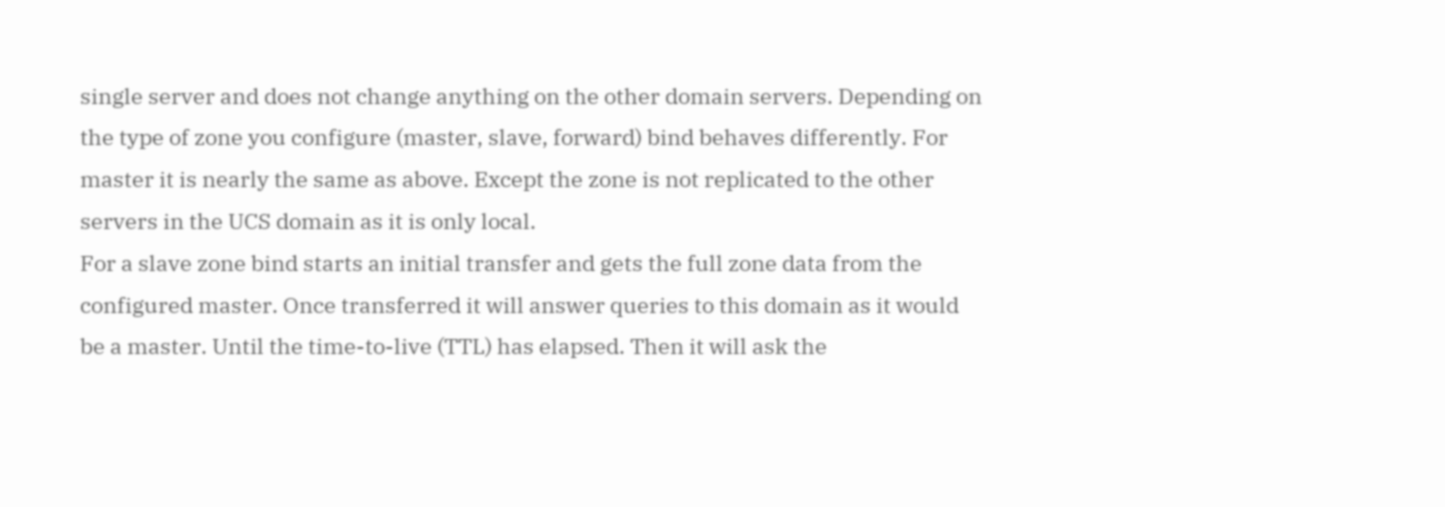single server and does not change anything on the other domain servers. Depending on the type of zone you configure (master, slave, forward) bind behaves differently. For master it is nearly the same as above. Except the zone is not replicated to the other servers in the UCS domain as it is only local.
For a slave zone bind starts an initial transfer and gets the full zone data from the configured master. Once transferred it will answer queries to this domain as it would be a master. Until the time-to-live (TTL) has elapsed. Then it will ask the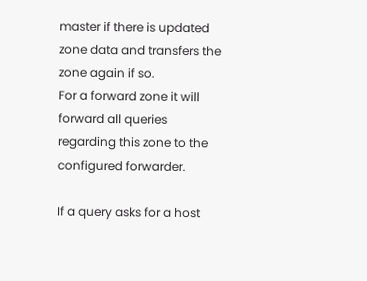master if there is updated zone data and transfers the zone again if so.
For a forward zone it will forward all queries regarding this zone to the configured forwarder.

If a query asks for a host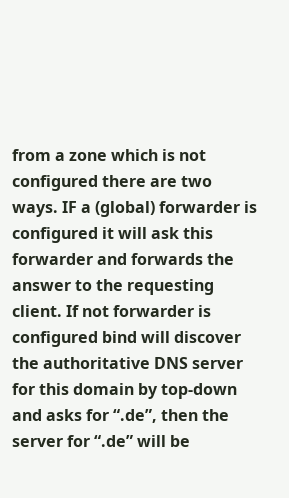from a zone which is not configured there are two ways. IF a (global) forwarder is configured it will ask this forwarder and forwards the answer to the requesting client. If not forwarder is configured bind will discover the authoritative DNS server for this domain by top-down and asks for “.de”, then the server for “.de” will be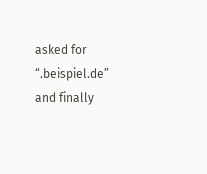asked for “.beispiel.de” and finally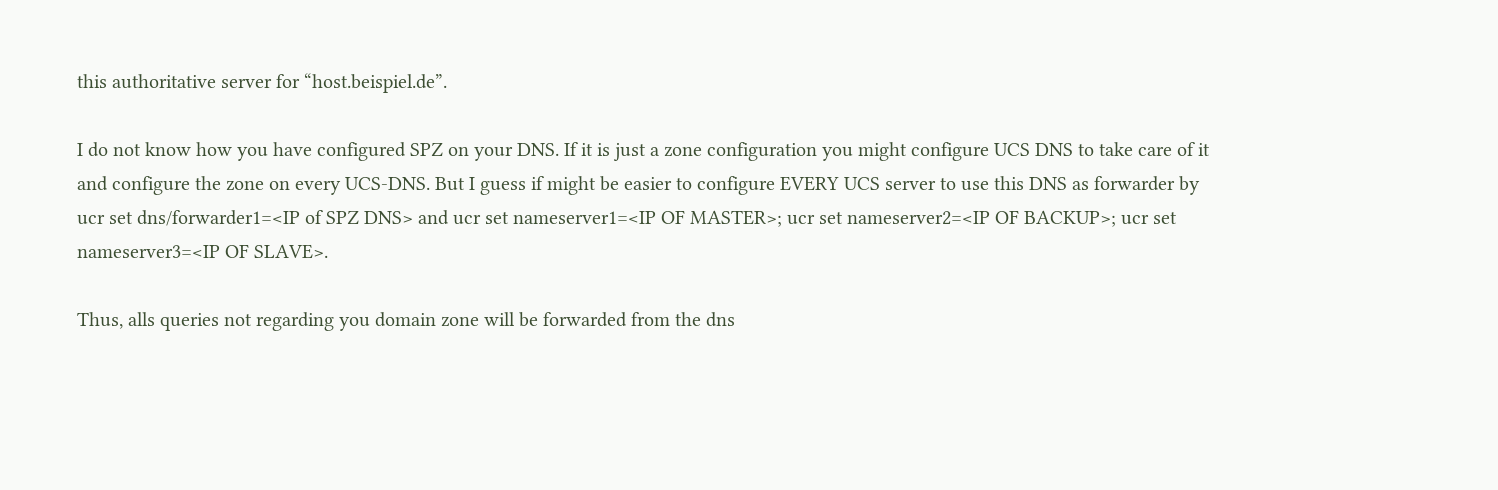this authoritative server for “host.beispiel.de”.

I do not know how you have configured SPZ on your DNS. If it is just a zone configuration you might configure UCS DNS to take care of it and configure the zone on every UCS-DNS. But I guess if might be easier to configure EVERY UCS server to use this DNS as forwarder by ucr set dns/forwarder1=<IP of SPZ DNS> and ucr set nameserver1=<IP OF MASTER>; ucr set nameserver2=<IP OF BACKUP>; ucr set nameserver3=<IP OF SLAVE>.

Thus, alls queries not regarding you domain zone will be forwarded from the dns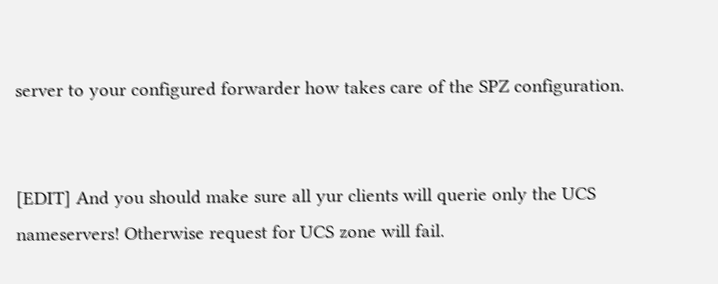server to your configured forwarder how takes care of the SPZ configuration.


[EDIT] And you should make sure all yur clients will querie only the UCS nameservers! Otherwise request for UCS zone will fail.